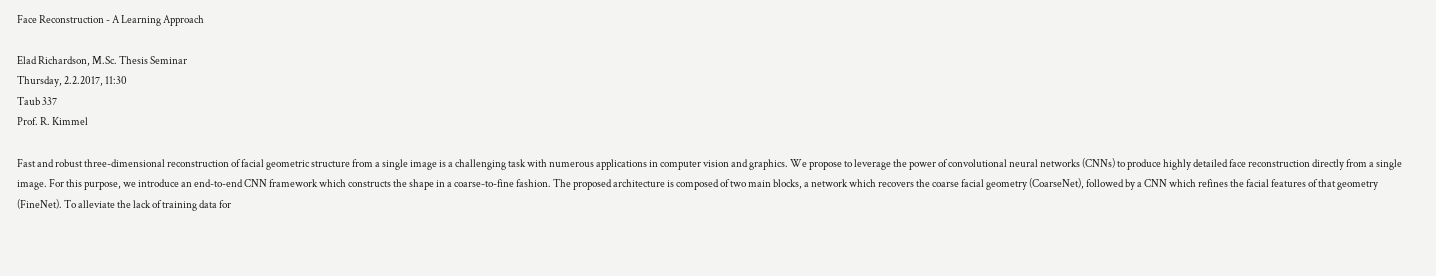Face Reconstruction - A Learning Approach

Elad Richardson, M.Sc. Thesis Seminar
Thursday, 2.2.2017, 11:30
Taub 337
Prof. R. Kimmel

Fast and robust three-dimensional reconstruction of facial geometric structure from a single image is a challenging task with numerous applications in computer vision and graphics. We propose to leverage the power of convolutional neural networks (CNNs) to produce highly detailed face reconstruction directly from a single image. For this purpose, we introduce an end-to-end CNN framework which constructs the shape in a coarse-to-fine fashion. The proposed architecture is composed of two main blocks, a network which recovers the coarse facial geometry (CoarseNet), followed by a CNN which refines the facial features of that geometry (FineNet). To alleviate the lack of training data for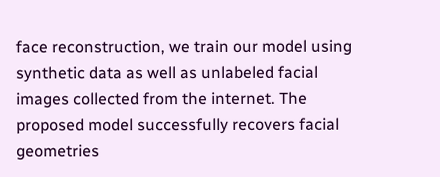face reconstruction, we train our model using synthetic data as well as unlabeled facial images collected from the internet. The proposed model successfully recovers facial geometries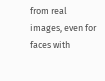from real images, even for faces with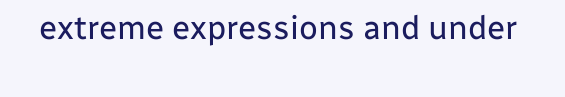extreme expressions and under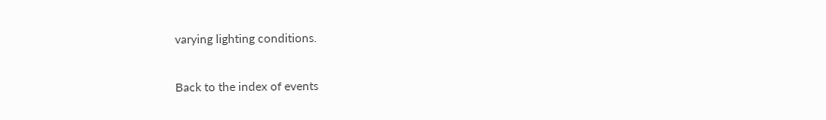varying lighting conditions.

Back to the index of events